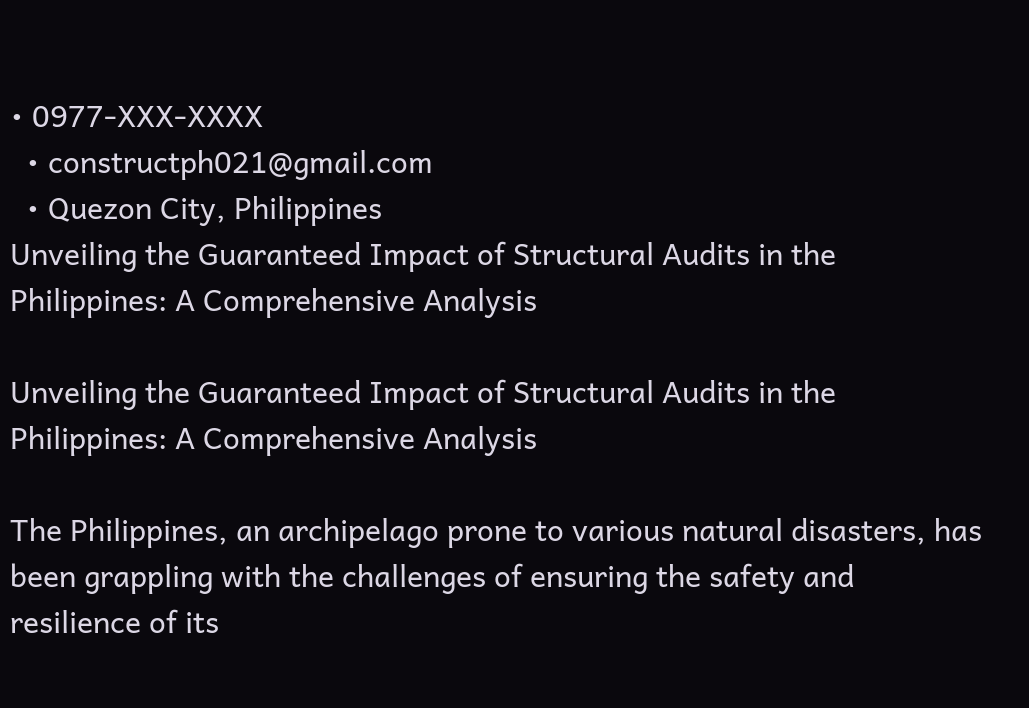• 0977-XXX-XXXX
  • constructph021@gmail.com
  • Quezon City, Philippines
Unveiling the Guaranteed Impact of Structural Audits in the Philippines: A Comprehensive Analysis

Unveiling the Guaranteed Impact of Structural Audits in the Philippines: A Comprehensive Analysis

The Philippines, an archipelago prone to various natural disasters, has been grappling with the challenges of ensuring the safety and resilience of its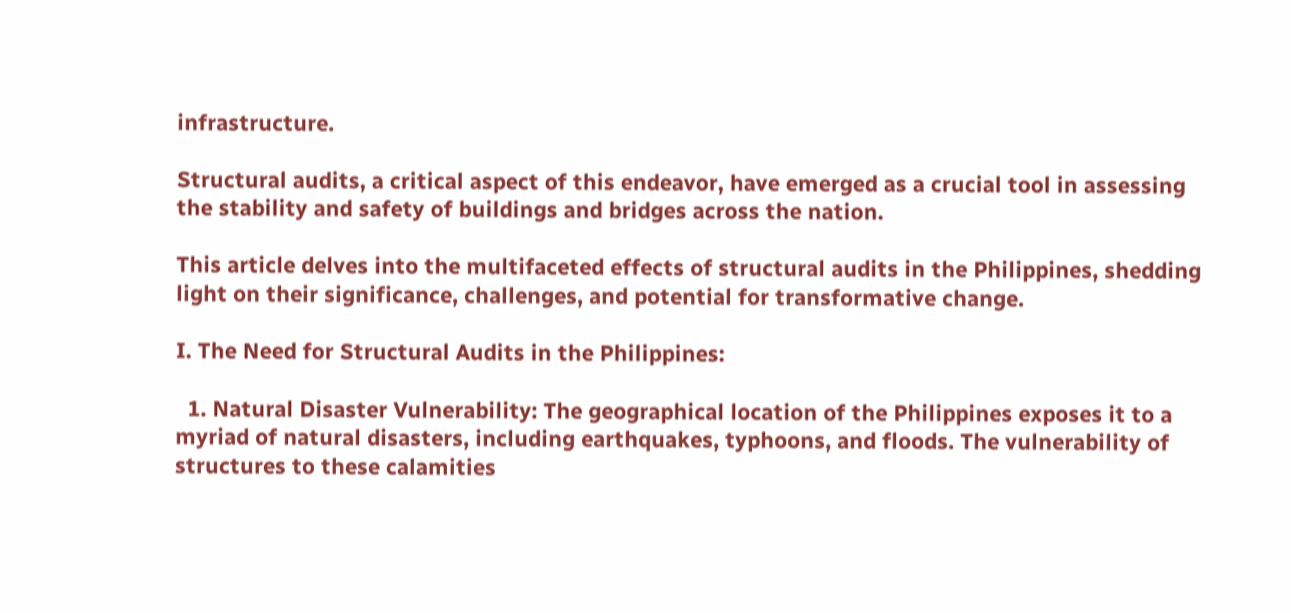infrastructure.

Structural audits, a critical aspect of this endeavor, have emerged as a crucial tool in assessing the stability and safety of buildings and bridges across the nation.

This article delves into the multifaceted effects of structural audits in the Philippines, shedding light on their significance, challenges, and potential for transformative change.

I. The Need for Structural Audits in the Philippines:

  1. Natural Disaster Vulnerability: The geographical location of the Philippines exposes it to a myriad of natural disasters, including earthquakes, typhoons, and floods. The vulnerability of structures to these calamities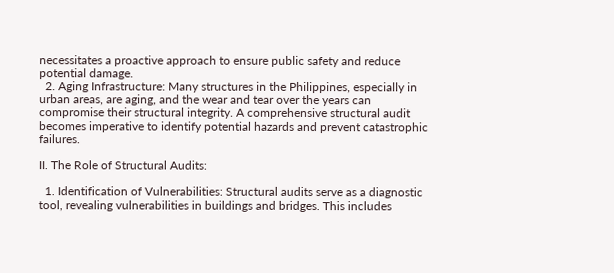necessitates a proactive approach to ensure public safety and reduce potential damage.
  2. Aging Infrastructure: Many structures in the Philippines, especially in urban areas, are aging, and the wear and tear over the years can compromise their structural integrity. A comprehensive structural audit becomes imperative to identify potential hazards and prevent catastrophic failures.

II. The Role of Structural Audits:

  1. Identification of Vulnerabilities: Structural audits serve as a diagnostic tool, revealing vulnerabilities in buildings and bridges. This includes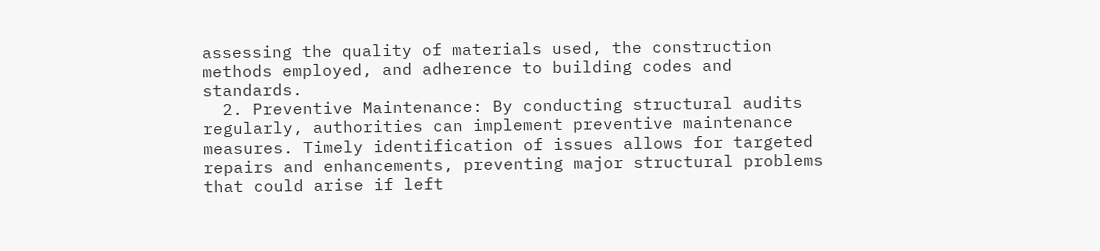assessing the quality of materials used, the construction methods employed, and adherence to building codes and standards.
  2. Preventive Maintenance: By conducting structural audits regularly, authorities can implement preventive maintenance measures. Timely identification of issues allows for targeted repairs and enhancements, preventing major structural problems that could arise if left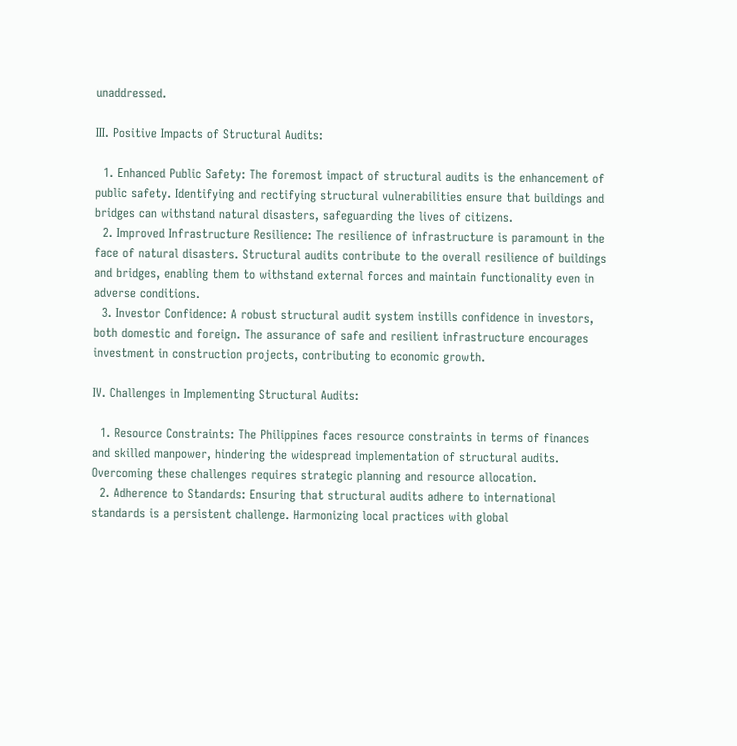unaddressed.

III. Positive Impacts of Structural Audits:

  1. Enhanced Public Safety: The foremost impact of structural audits is the enhancement of public safety. Identifying and rectifying structural vulnerabilities ensure that buildings and bridges can withstand natural disasters, safeguarding the lives of citizens.
  2. Improved Infrastructure Resilience: The resilience of infrastructure is paramount in the face of natural disasters. Structural audits contribute to the overall resilience of buildings and bridges, enabling them to withstand external forces and maintain functionality even in adverse conditions.
  3. Investor Confidence: A robust structural audit system instills confidence in investors, both domestic and foreign. The assurance of safe and resilient infrastructure encourages investment in construction projects, contributing to economic growth.

IV. Challenges in Implementing Structural Audits:

  1. Resource Constraints: The Philippines faces resource constraints in terms of finances and skilled manpower, hindering the widespread implementation of structural audits. Overcoming these challenges requires strategic planning and resource allocation.
  2. Adherence to Standards: Ensuring that structural audits adhere to international standards is a persistent challenge. Harmonizing local practices with global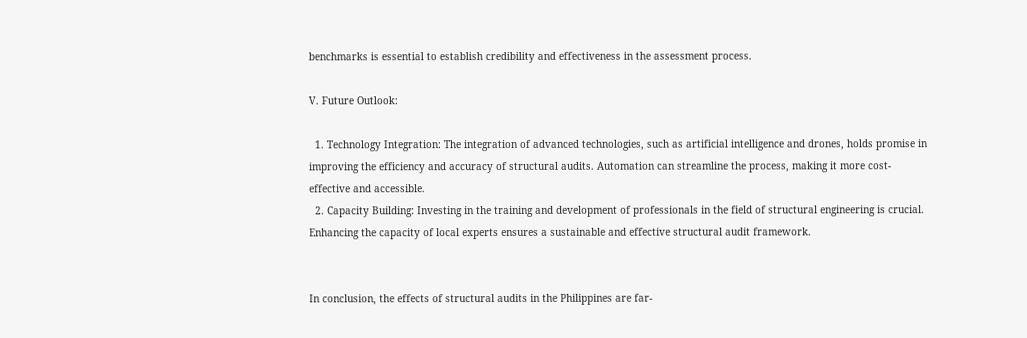benchmarks is essential to establish credibility and effectiveness in the assessment process.

V. Future Outlook:

  1. Technology Integration: The integration of advanced technologies, such as artificial intelligence and drones, holds promise in improving the efficiency and accuracy of structural audits. Automation can streamline the process, making it more cost-effective and accessible.
  2. Capacity Building: Investing in the training and development of professionals in the field of structural engineering is crucial. Enhancing the capacity of local experts ensures a sustainable and effective structural audit framework.


In conclusion, the effects of structural audits in the Philippines are far-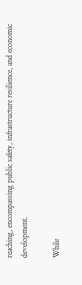reaching, encompassing public safety, infrastructure resilience, and economic development.

While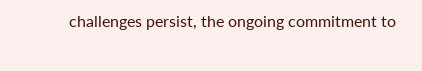challenges persist, the ongoing commitment to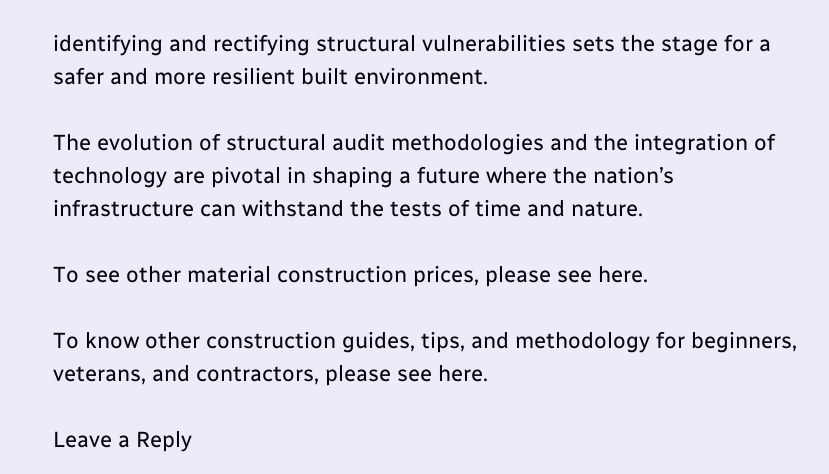identifying and rectifying structural vulnerabilities sets the stage for a safer and more resilient built environment.

The evolution of structural audit methodologies and the integration of technology are pivotal in shaping a future where the nation’s infrastructure can withstand the tests of time and nature.

To see other material construction prices, please see here.

To know other construction guides, tips, and methodology for beginners, veterans, and contractors, please see here.

Leave a Reply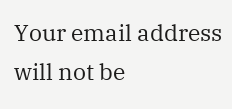Your email address will not be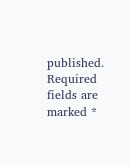published. Required fields are marked *